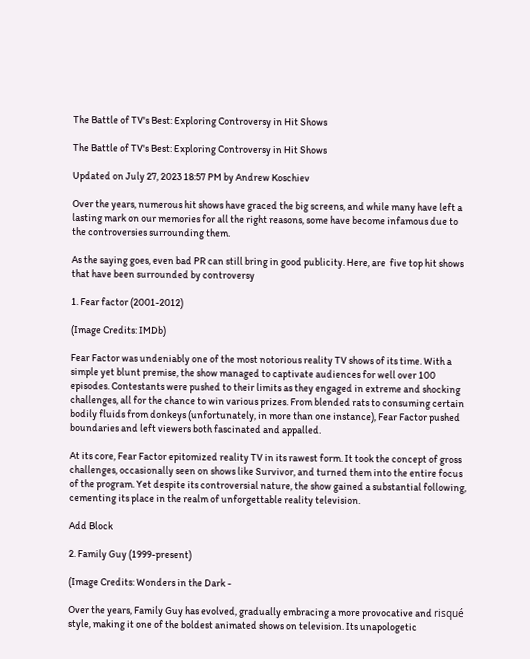The Battle of TV's Best: Exploring Controversy in Hit Shows

The Battle of TV's Best: Exploring Controversy in Hit Shows

Updated on July 27, 2023 18:57 PM by Andrew Koschiev

Over the years, numerous hit shows have graced the big screens, and while many have left a lasting mark on our memories for all the right reasons, some have become infamous due to the controversies surrounding them.

As the saying goes, even bad PR can still bring in good publicity. Here, are  five top hit shows that have been surrounded by controversy

1. Fear factor (2001-2012)

(Image Credits: IMDb)

Fear Factor was undeniably one of the most notorious reality TV shows of its time. With a simple yet blunt premise, the show managed to captivate audiences for well over 100 episodes. Contestants were pushed to their limits as they engaged in extreme and shocking challenges, all for the chance to win various prizes. From blended rats to consuming certain bodily fluids from donkeys (unfortunately, in more than one instance), Fear Factor pushed boundaries and left viewers both fascinated and appalled.

At its core, Fear Factor epitomized reality TV in its rawest form. It took the concept of gross challenges, occasionally seen on shows like Survivor, and turned them into the entire focus of the program. Yet despite its controversial nature, the show gained a substantial following, cementing its place in the realm of unforgettable reality television.

Add Block

2. Family Guy (1999-present)

(Image Credits: Wonders in the Dark -

Over the years, Family Guy has evolved, gradually embracing a more provocative and risqué style, making it one of the boldest animated shows on television. Its unapologetic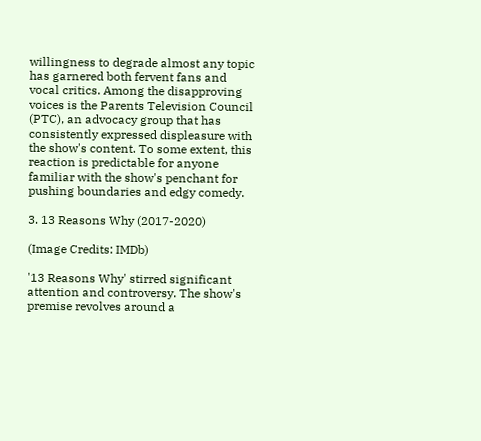willingness to degrade almost any topic has garnered both fervent fans and vocal critics. Among the disapproving voices is the Parents Television Council (PTC), an advocacy group that has consistently expressed displeasure with the show's content. To some extent, this reaction is predictable for anyone familiar with the show's penchant for pushing boundaries and edgy comedy.

3. 13 Reasons Why (2017-2020)

(Image Credits: IMDb)

'13 Reasons Why' stirred significant attention and controversy. The show's premise revolves around a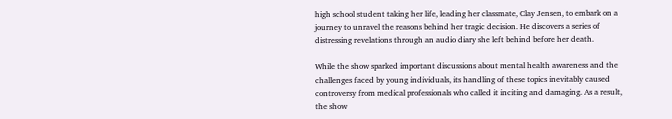high school student taking her life, leading her classmate, Clay Jensen, to embark on a journey to unravel the reasons behind her tragic decision. He discovers a series of distressing revelations through an audio diary she left behind before her death.

While the show sparked important discussions about mental health awareness and the challenges faced by young individuals, its handling of these topics inevitably caused controversy from medical professionals who called it inciting and damaging. As a result, the show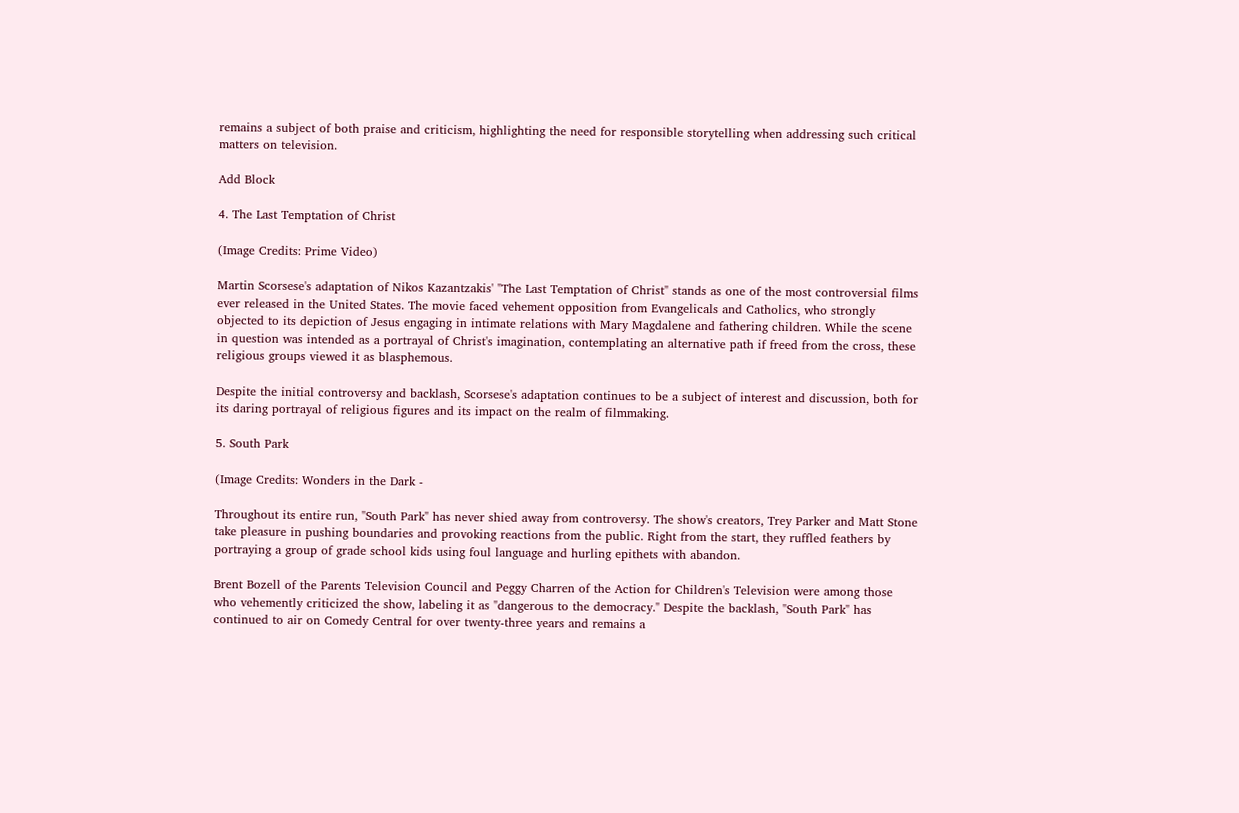remains a subject of both praise and criticism, highlighting the need for responsible storytelling when addressing such critical matters on television.

Add Block

4. The Last Temptation of Christ

(Image Credits: Prime Video)

Martin Scorsese's adaptation of Nikos Kazantzakis' "The Last Temptation of Christ" stands as one of the most controversial films ever released in the United States. The movie faced vehement opposition from Evangelicals and Catholics, who strongly objected to its depiction of Jesus engaging in intimate relations with Mary Magdalene and fathering children. While the scene in question was intended as a portrayal of Christ's imagination, contemplating an alternative path if freed from the cross, these religious groups viewed it as blasphemous.

Despite the initial controversy and backlash, Scorsese's adaptation continues to be a subject of interest and discussion, both for its daring portrayal of religious figures and its impact on the realm of filmmaking.

5. South Park

(Image Credits: Wonders in the Dark -

Throughout its entire run, "South Park" has never shied away from controversy. The show's creators, Trey Parker and Matt Stone take pleasure in pushing boundaries and provoking reactions from the public. Right from the start, they ruffled feathers by portraying a group of grade school kids using foul language and hurling epithets with abandon.

Brent Bozell of the Parents Television Council and Peggy Charren of the Action for Children's Television were among those who vehemently criticized the show, labeling it as "dangerous to the democracy." Despite the backlash, "South Park" has continued to air on Comedy Central for over twenty-three years and remains a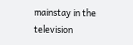mainstay in the television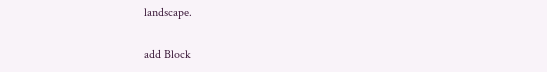landscape.

add Block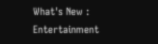What's New : Entertainment